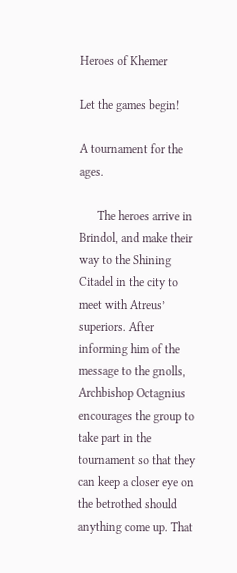Heroes of Khemer

Let the games begin!

A tournament for the ages.

      The heroes arrive in Brindol, and make their way to the Shining Citadel in the city to meet with Atreus’ superiors. After informing him of the message to the gnolls, Archbishop Octagnius encourages the group to take part in the tournament so that they can keep a closer eye on the betrothed should anything come up. That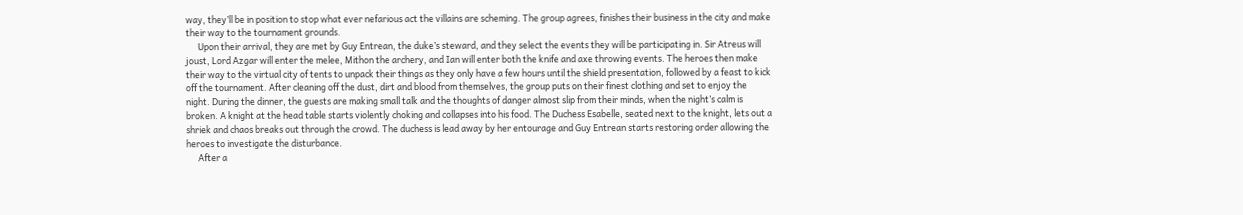way, they’ll be in position to stop what ever nefarious act the villains are scheming. The group agrees, finishes their business in the city and make their way to the tournament grounds.
      Upon their arrival, they are met by Guy Entrean, the duke’s steward, and they select the events they will be participating in. Sir Atreus will joust, Lord Azgar will enter the melee, Mithon the archery, and Ian will enter both the knife and axe throwing events. The heroes then make their way to the virtual city of tents to unpack their things as they only have a few hours until the shield presentation, followed by a feast to kick off the tournament. After cleaning off the dust, dirt and blood from themselves, the group puts on their finest clothing and set to enjoy the night. During the dinner, the guests are making small talk and the thoughts of danger almost slip from their minds, when the night’s calm is broken. A knight at the head table starts violently choking and collapses into his food. The Duchess Esabelle, seated next to the knight, lets out a shriek and chaos breaks out through the crowd. The duchess is lead away by her entourage and Guy Entrean starts restoring order allowing the heroes to investigate the disturbance.
      After a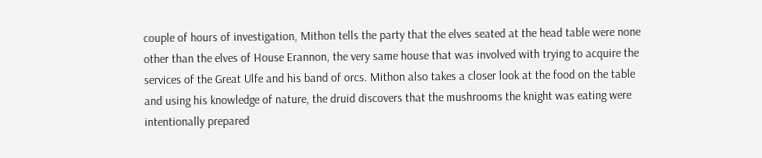couple of hours of investigation, Mithon tells the party that the elves seated at the head table were none other than the elves of House Erannon, the very same house that was involved with trying to acquire the services of the Great Ulfe and his band of orcs. Mithon also takes a closer look at the food on the table and using his knowledge of nature, the druid discovers that the mushrooms the knight was eating were intentionally prepared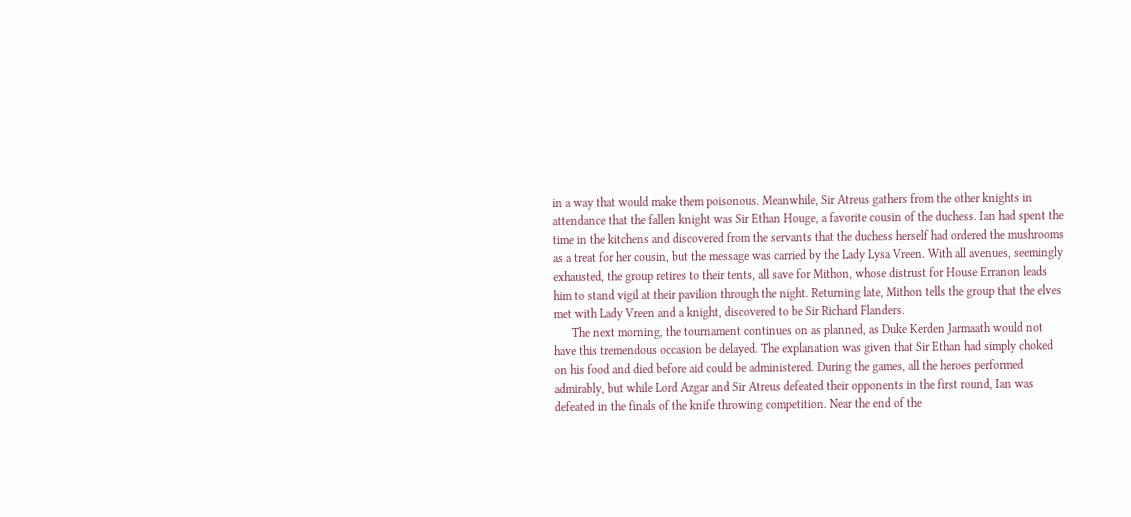in a way that would make them poisonous. Meanwhile, Sir Atreus gathers from the other knights in attendance that the fallen knight was Sir Ethan Houge, a favorite cousin of the duchess. Ian had spent the time in the kitchens and discovered from the servants that the duchess herself had ordered the mushrooms as a treat for her cousin, but the message was carried by the Lady Lysa Vreen. With all avenues, seemingly exhausted, the group retires to their tents, all save for Mithon, whose distrust for House Erranon leads him to stand vigil at their pavilion through the night. Returning late, Mithon tells the group that the elves met with Lady Vreen and a knight, discovered to be Sir Richard Flanders.
      The next morning, the tournament continues on as planned, as Duke Kerden Jarmaath would not have this tremendous occasion be delayed. The explanation was given that Sir Ethan had simply choked on his food and died before aid could be administered. During the games, all the heroes performed admirably, but while Lord Azgar and Sir Atreus defeated their opponents in the first round, Ian was defeated in the finals of the knife throwing competition. Near the end of the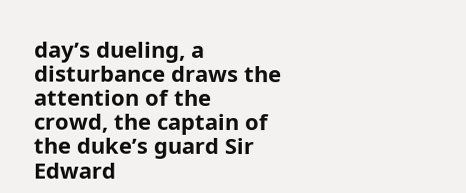day’s dueling, a disturbance draws the attention of the crowd, the captain of the duke’s guard Sir Edward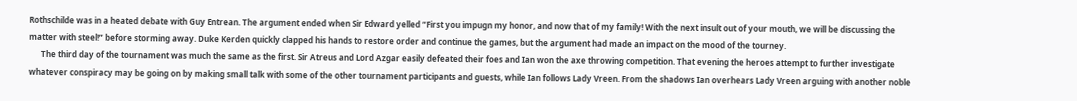Rothschilde was in a heated debate with Guy Entrean. The argument ended when Sir Edward yelled “First you impugn my honor, and now that of my family! With the next insult out of your mouth, we will be discussing the matter with steel!” before storming away. Duke Kerden quickly clapped his hands to restore order and continue the games, but the argument had made an impact on the mood of the tourney.
      The third day of the tournament was much the same as the first. Sir Atreus and Lord Azgar easily defeated their foes and Ian won the axe throwing competition. That evening the heroes attempt to further investigate whatever conspiracy may be going on by making small talk with some of the other tournament participants and guests, while Ian follows Lady Vreen. From the shadows Ian overhears Lady Vreen arguing with another noble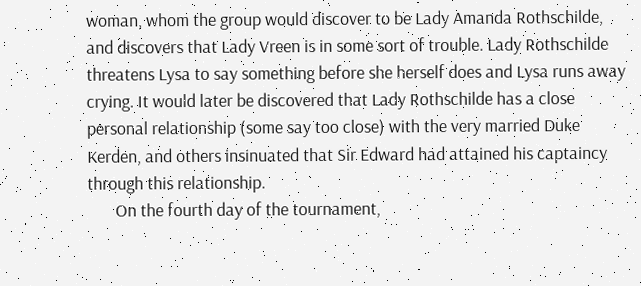woman, whom the group would discover to be Lady Amanda Rothschilde, and discovers that Lady Vreen is in some sort of trouble. Lady Rothschilde threatens Lysa to say something before she herself does and Lysa runs away crying. It would later be discovered that Lady Rothschilde has a close personal relationship (some say too close) with the very married Duke Kerden, and others insinuated that Sir Edward had attained his captaincy through this relationship.
       On the fourth day of the tournament,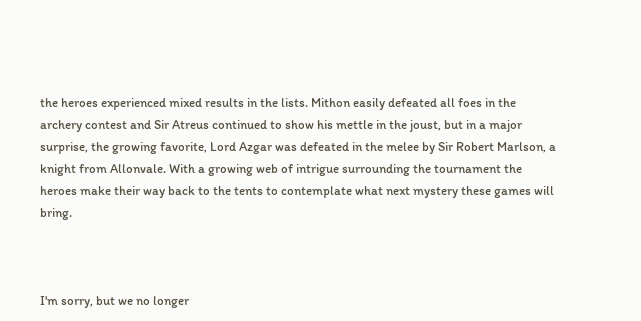the heroes experienced mixed results in the lists. Mithon easily defeated all foes in the archery contest and Sir Atreus continued to show his mettle in the joust, but in a major surprise, the growing favorite, Lord Azgar was defeated in the melee by Sir Robert Marlson, a knight from Allonvale. With a growing web of intrigue surrounding the tournament the heroes make their way back to the tents to contemplate what next mystery these games will bring.



I'm sorry, but we no longer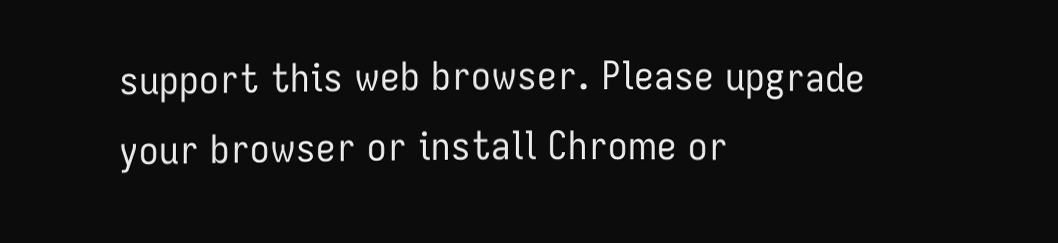support this web browser. Please upgrade your browser or install Chrome or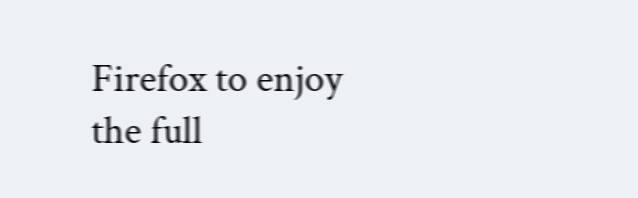Firefox to enjoy the full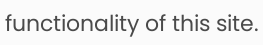functionality of this site.